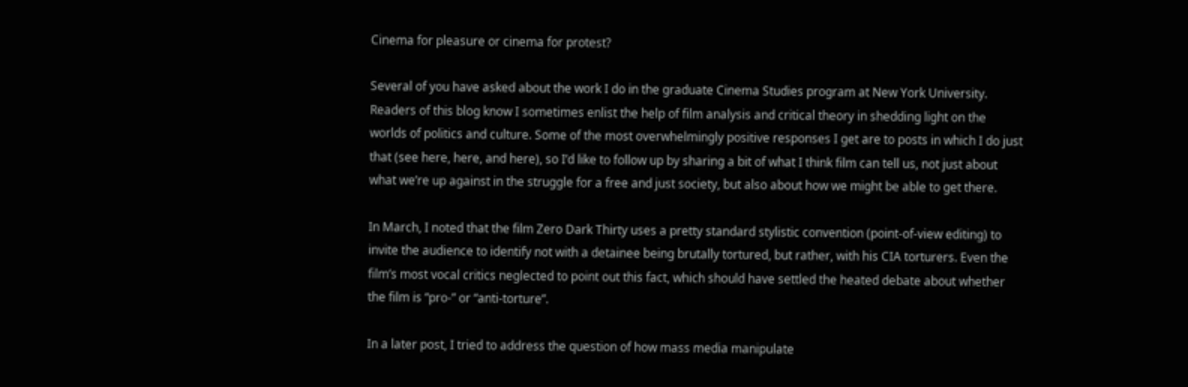Cinema for pleasure or cinema for protest?

Several of you have asked about the work I do in the graduate Cinema Studies program at New York University. Readers of this blog know I sometimes enlist the help of film analysis and critical theory in shedding light on the worlds of politics and culture. Some of the most overwhelmingly positive responses I get are to posts in which I do just that (see here, here, and here), so I’d like to follow up by sharing a bit of what I think film can tell us, not just about what we’re up against in the struggle for a free and just society, but also about how we might be able to get there.

In March, I noted that the film Zero Dark Thirty uses a pretty standard stylistic convention (point-of-view editing) to invite the audience to identify not with a detainee being brutally tortured, but rather, with his CIA torturers. Even the film’s most vocal critics neglected to point out this fact, which should have settled the heated debate about whether the film is “pro-” or “anti-torture”.

In a later post, I tried to address the question of how mass media manipulate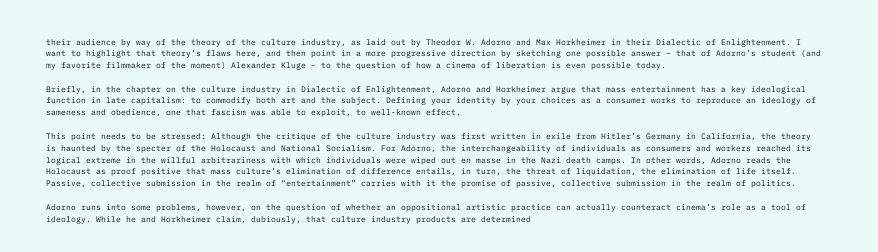their audience by way of the theory of the culture industry, as laid out by Theodor W. Adorno and Max Horkheimer in their Dialectic of Enlightenment. I want to highlight that theory’s flaws here, and then point in a more progressive direction by sketching one possible answer – that of Adorno’s student (and my favorite filmmaker of the moment) Alexander Kluge – to the question of how a cinema of liberation is even possible today.

Briefly, in the chapter on the culture industry in Dialectic of Enlightenment, Adorno and Horkheimer argue that mass entertainment has a key ideological function in late capitalism: to commodify both art and the subject. Defining your identity by your choices as a consumer works to reproduce an ideology of sameness and obedience, one that fascism was able to exploit, to well-known effect.

This point needs to be stressed: Although the critique of the culture industry was first written in exile from Hitler’s Germany in California, the theory is haunted by the specter of the Holocaust and National Socialism. For Adorno, the interchangeability of individuals as consumers and workers reached its logical extreme in the willful arbitrariness with which individuals were wiped out en masse in the Nazi death camps. In other words, Adorno reads the Holocaust as proof positive that mass culture’s elimination of difference entails, in turn, the threat of liquidation, the elimination of life itself. Passive, collective submission in the realm of “entertainment” carries with it the promise of passive, collective submission in the realm of politics.

Adorno runs into some problems, however, on the question of whether an oppositional artistic practice can actually counteract cinema’s role as a tool of ideology. While he and Horkheimer claim, dubiously, that culture industry products are determined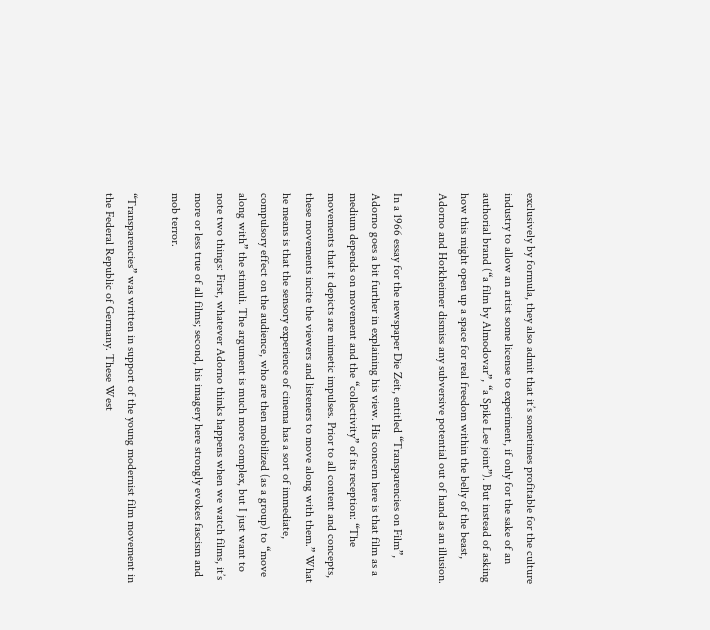exclusively by formula, they also admit that it’s sometimes profitable for the culture industry to allow an artist some license to experiment, if only for the sake of an authorial brand (“a film by Almodovar”, “a Spike Lee joint”). But instead of asking how this might open up a space for real freedom within the belly of the beast, Adorno and Horkheimer dismiss any subversive potential out of hand as an illusion.

In a 1966 essay for the newspaper Die Zeit, entitled “Transparencies on Film”, Adorno goes a bit further in explaining his view. His concern here is that film as a medium depends on movement and the “collectivity” of its reception: “The movements that it depicts are mimetic impulses. Prior to all content and concepts, these movements incite the viewers and listeners to move along with them.” What he means is that the sensory experience of cinema has a sort of immediate, compulsory effect on the audience, who are then mobilized (as a group) to “move along with” the stimuli. The argument is much more complex, but I just want to note two things: First, whatever Adorno thinks happens when we watch films, it’s more or less true of all films; second, his imagery here strongly evokes fascism and mob terror.

“Transparencies” was written in support of the young modernist film movement in the Federal Republic of Germany. These West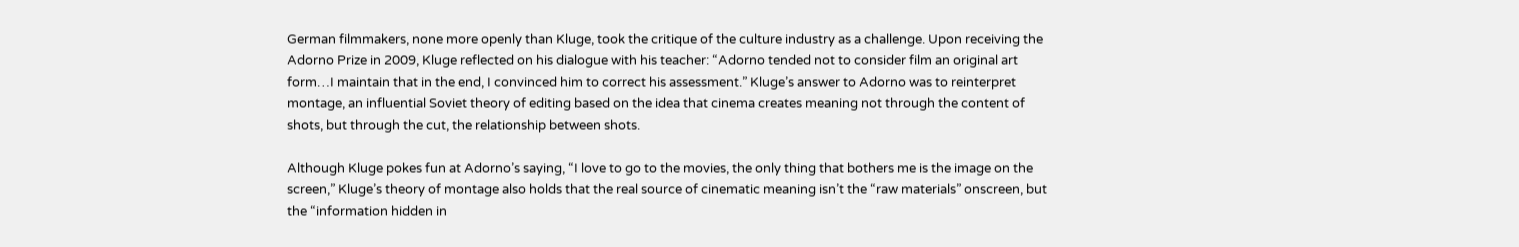German filmmakers, none more openly than Kluge, took the critique of the culture industry as a challenge. Upon receiving the Adorno Prize in 2009, Kluge reflected on his dialogue with his teacher: “Adorno tended not to consider film an original art form…I maintain that in the end, I convinced him to correct his assessment.” Kluge’s answer to Adorno was to reinterpret montage, an influential Soviet theory of editing based on the idea that cinema creates meaning not through the content of shots, but through the cut, the relationship between shots.

Although Kluge pokes fun at Adorno’s saying, “I love to go to the movies, the only thing that bothers me is the image on the screen,” Kluge’s theory of montage also holds that the real source of cinematic meaning isn’t the “raw materials” onscreen, but the “information hidden in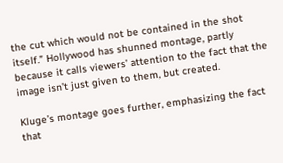the cut which would not be contained in the shot itself.” Hollywood has shunned montage, partly because it calls viewers’ attention to the fact that the image isn’t just given to them, but created.

Kluge’s montage goes further, emphasizing the fact that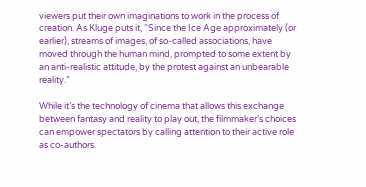viewers put their own imaginations to work in the process of creation. As Kluge puts it, “Since the Ice Age approximately (or earlier), streams of images, of so-called associations, have moved through the human mind, prompted to some extent by an anti-realistic attitude, by the protest against an unbearable reality.”

While it’s the technology of cinema that allows this exchange between fantasy and reality to play out, the filmmaker’s choices can empower spectators by calling attention to their active role as co-authors.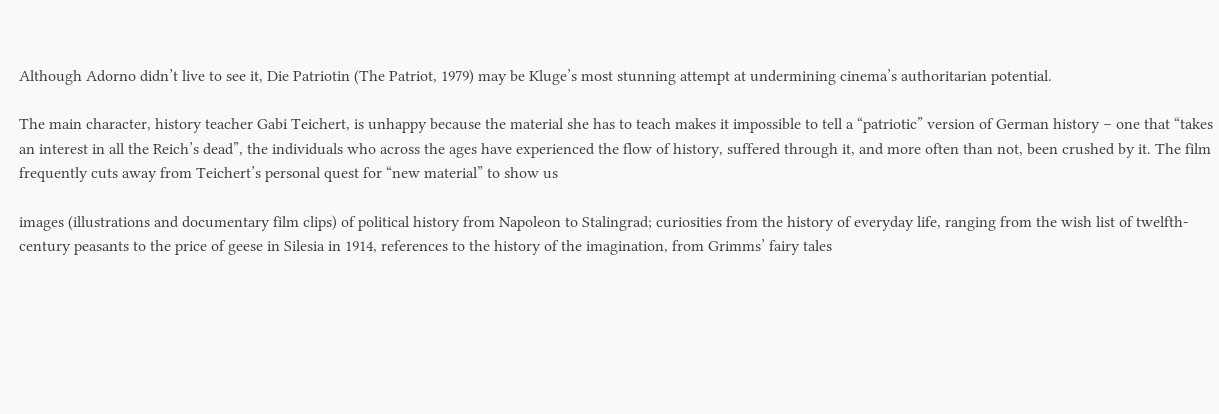Although Adorno didn’t live to see it, Die Patriotin (The Patriot, 1979) may be Kluge’s most stunning attempt at undermining cinema’s authoritarian potential.

The main character, history teacher Gabi Teichert, is unhappy because the material she has to teach makes it impossible to tell a “patriotic” version of German history – one that “takes an interest in all the Reich’s dead”, the individuals who across the ages have experienced the flow of history, suffered through it, and more often than not, been crushed by it. The film frequently cuts away from Teichert’s personal quest for “new material” to show us

images (illustrations and documentary film clips) of political history from Napoleon to Stalingrad; curiosities from the history of everyday life, ranging from the wish list of twelfth-century peasants to the price of geese in Silesia in 1914, references to the history of the imagination, from Grimms’ fairy tales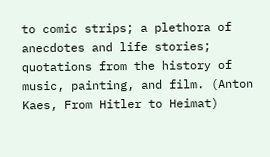to comic strips; a plethora of anecdotes and life stories; quotations from the history of music, painting, and film. (Anton Kaes, From Hitler to Heimat)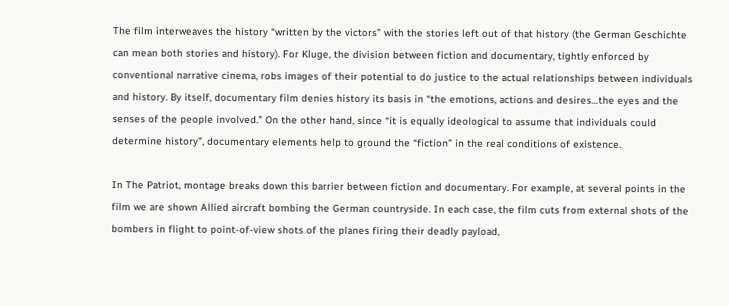The film interweaves the history “written by the victors” with the stories left out of that history (the German Geschichte can mean both stories and history). For Kluge, the division between fiction and documentary, tightly enforced by conventional narrative cinema, robs images of their potential to do justice to the actual relationships between individuals and history. By itself, documentary film denies history its basis in “the emotions, actions and desires…the eyes and the senses of the people involved.” On the other hand, since “it is equally ideological to assume that individuals could determine history”, documentary elements help to ground the “fiction” in the real conditions of existence.

In The Patriot, montage breaks down this barrier between fiction and documentary. For example, at several points in the film we are shown Allied aircraft bombing the German countryside. In each case, the film cuts from external shots of the bombers in flight to point-of-view shots of the planes firing their deadly payload,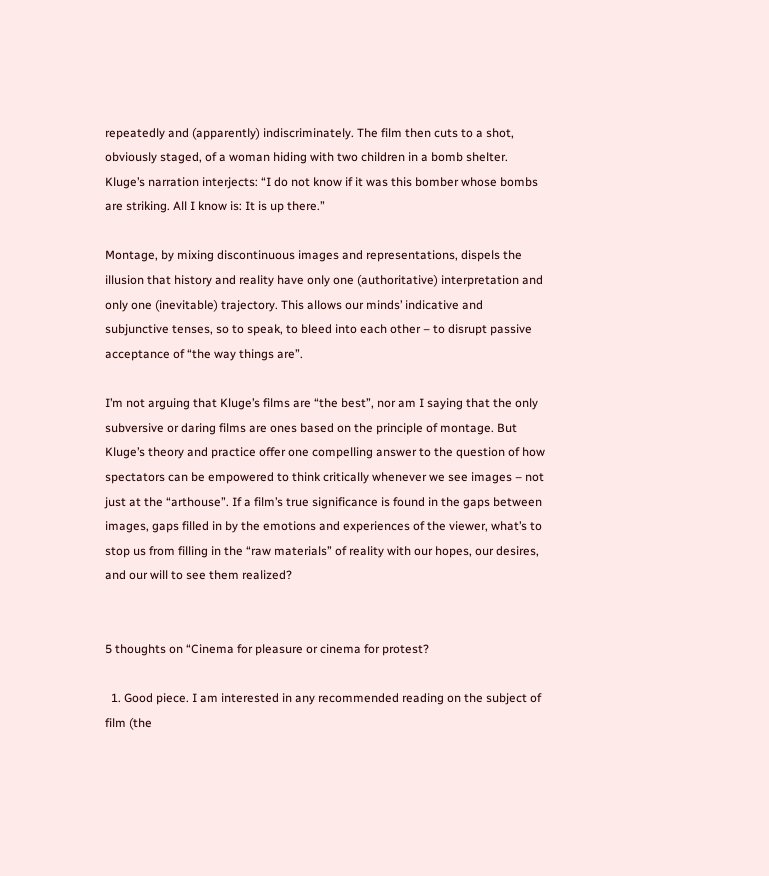repeatedly and (apparently) indiscriminately. The film then cuts to a shot, obviously staged, of a woman hiding with two children in a bomb shelter. Kluge’s narration interjects: “I do not know if it was this bomber whose bombs are striking. All I know is: It is up there.”

Montage, by mixing discontinuous images and representations, dispels the illusion that history and reality have only one (authoritative) interpretation and only one (inevitable) trajectory. This allows our minds’ indicative and subjunctive tenses, so to speak, to bleed into each other – to disrupt passive acceptance of “the way things are”.

I’m not arguing that Kluge’s films are “the best”, nor am I saying that the only subversive or daring films are ones based on the principle of montage. But Kluge’s theory and practice offer one compelling answer to the question of how spectators can be empowered to think critically whenever we see images – not just at the “arthouse”. If a film’s true significance is found in the gaps between images, gaps filled in by the emotions and experiences of the viewer, what’s to stop us from filling in the “raw materials” of reality with our hopes, our desires, and our will to see them realized?


5 thoughts on “Cinema for pleasure or cinema for protest?

  1. Good piece. I am interested in any recommended reading on the subject of film (the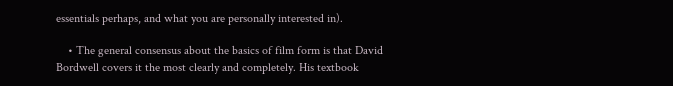essentials perhaps, and what you are personally interested in).

    • The general consensus about the basics of film form is that David Bordwell covers it the most clearly and completely. His textbook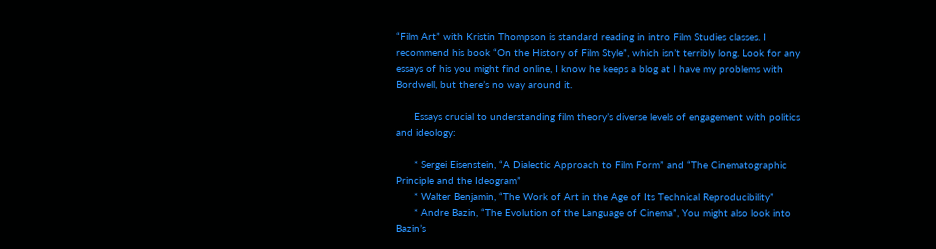“Film Art” with Kristin Thompson is standard reading in intro Film Studies classes. I recommend his book “On the History of Film Style”, which isn’t terribly long. Look for any essays of his you might find online, I know he keeps a blog at I have my problems with Bordwell, but there’s no way around it.

      Essays crucial to understanding film theory’s diverse levels of engagement with politics and ideology:

      * Sergei Eisenstein, “A Dialectic Approach to Film Form” and “The Cinematographic Principle and the Ideogram”
      * Walter Benjamin, “The Work of Art in the Age of Its Technical Reproducibility”
      * Andre Bazin, “The Evolution of the Language of Cinema”, You might also look into Bazin’s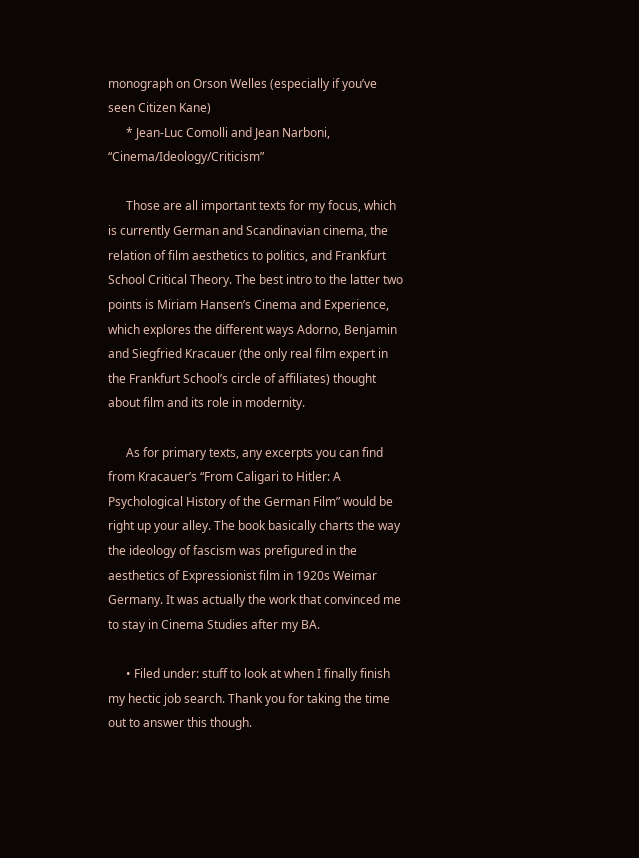monograph on Orson Welles (especially if you’ve seen Citizen Kane)
      * Jean-Luc Comolli and Jean Narboni, “Cinema/Ideology/Criticism”

      Those are all important texts for my focus, which is currently German and Scandinavian cinema, the relation of film aesthetics to politics, and Frankfurt School Critical Theory. The best intro to the latter two points is Miriam Hansen’s Cinema and Experience, which explores the different ways Adorno, Benjamin and Siegfried Kracauer (the only real film expert in the Frankfurt School’s circle of affiliates) thought about film and its role in modernity.

      As for primary texts, any excerpts you can find from Kracauer’s “From Caligari to Hitler: A Psychological History of the German Film” would be right up your alley. The book basically charts the way the ideology of fascism was prefigured in the aesthetics of Expressionist film in 1920s Weimar Germany. It was actually the work that convinced me to stay in Cinema Studies after my BA.

      • Filed under: stuff to look at when I finally finish my hectic job search. Thank you for taking the time out to answer this though.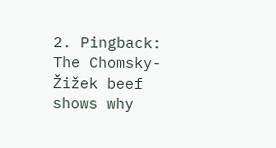2. Pingback: The Chomsky-Žižek beef shows why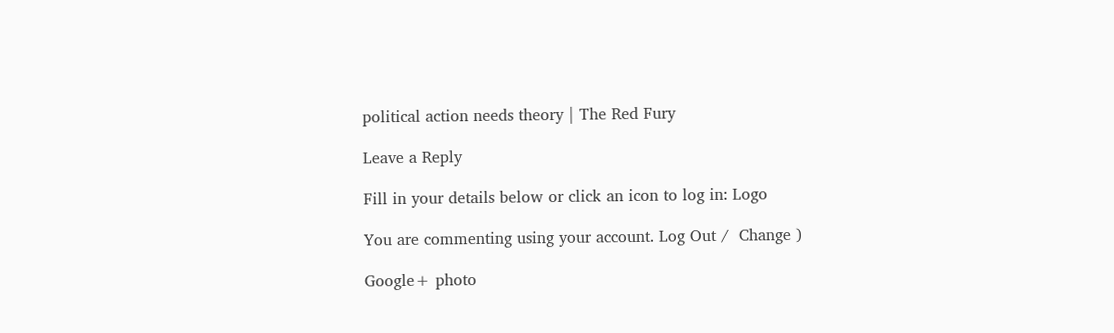political action needs theory | The Red Fury

Leave a Reply

Fill in your details below or click an icon to log in: Logo

You are commenting using your account. Log Out /  Change )

Google+ photo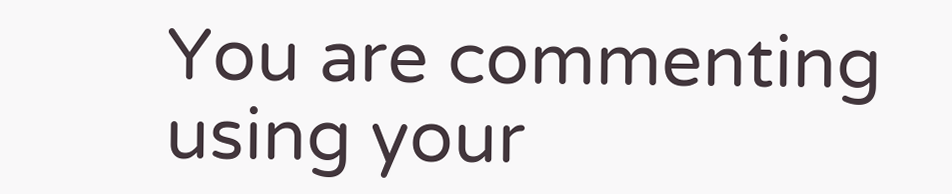You are commenting using your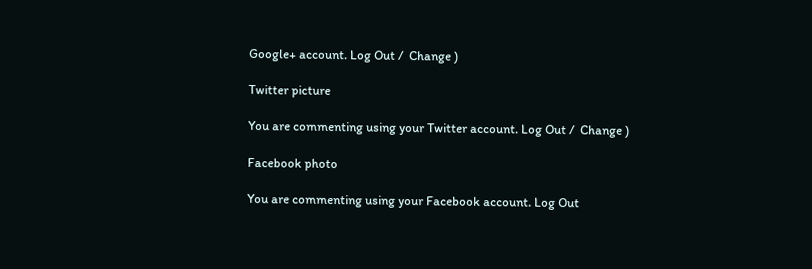Google+ account. Log Out /  Change )

Twitter picture

You are commenting using your Twitter account. Log Out /  Change )

Facebook photo

You are commenting using your Facebook account. Log Out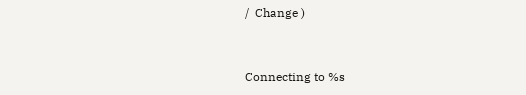/  Change )


Connecting to %s